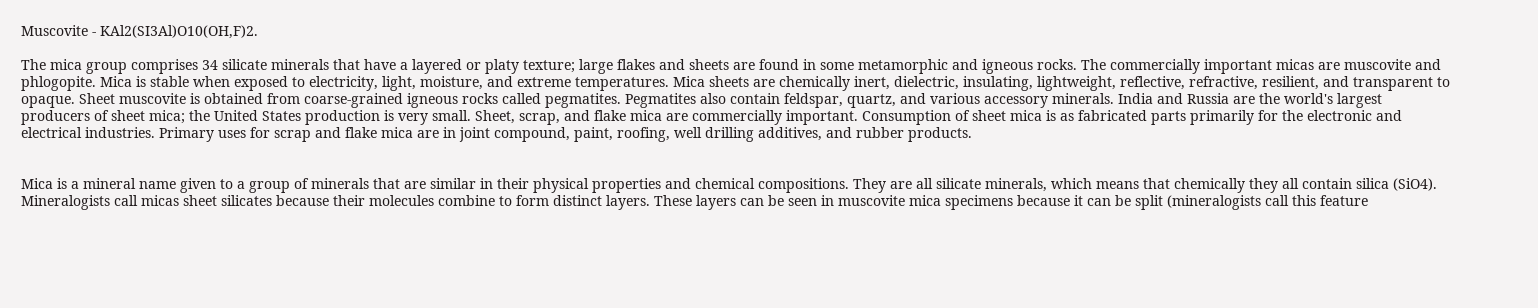Muscovite - KAl2(SI3Al)O10(OH,F)2.

The mica group comprises 34 silicate minerals that have a layered or platy texture; large flakes and sheets are found in some metamorphic and igneous rocks. The commercially important micas are muscovite and phlogopite. Mica is stable when exposed to electricity, light, moisture, and extreme temperatures. Mica sheets are chemically inert, dielectric, insulating, lightweight, reflective, refractive, resilient, and transparent to opaque. Sheet muscovite is obtained from coarse-grained igneous rocks called pegmatites. Pegmatites also contain feldspar, quartz, and various accessory minerals. India and Russia are the world's largest producers of sheet mica; the United States production is very small. Sheet, scrap, and flake mica are commercially important. Consumption of sheet mica is as fabricated parts primarily for the electronic and electrical industries. Primary uses for scrap and flake mica are in joint compound, paint, roofing, well drilling additives, and rubber products.


Mica is a mineral name given to a group of minerals that are similar in their physical properties and chemical compositions. They are all silicate minerals, which means that chemically they all contain silica (SiO4). Mineralogists call micas sheet silicates because their molecules combine to form distinct layers. These layers can be seen in muscovite mica specimens because it can be split (mineralogists call this feature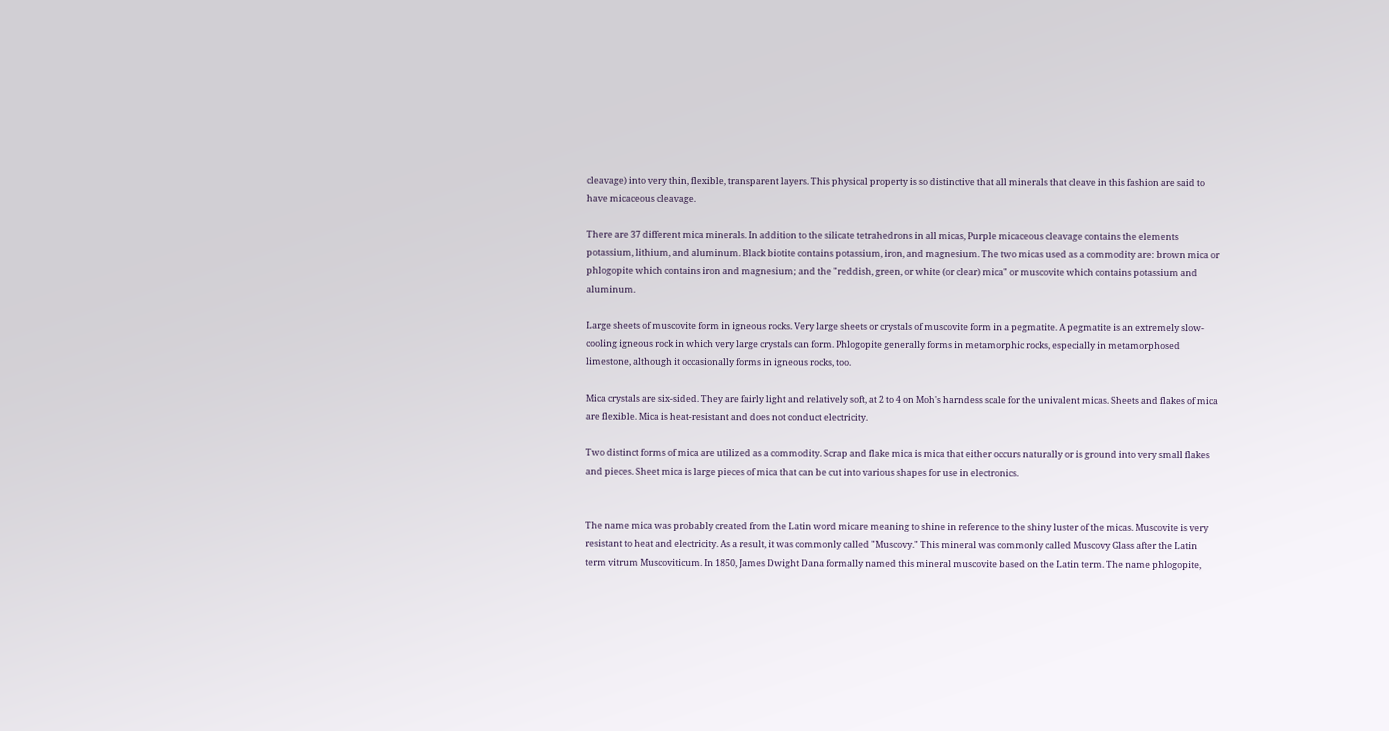cleavage) into very thin, flexible, transparent layers. This physical property is so distinctive that all minerals that cleave in this fashion are said to have micaceous cleavage.

There are 37 different mica minerals. In addition to the silicate tetrahedrons in all micas, Purple micaceous cleavage contains the elements potassium, lithium, and aluminum. Black biotite contains potassium, iron, and magnesium. The two micas used as a commodity are: brown mica or phlogopite which contains iron and magnesium; and the "reddish, green, or white (or clear) mica" or muscovite which contains potassium and aluminum.

Large sheets of muscovite form in igneous rocks. Very large sheets or crystals of muscovite form in a pegmatite. A pegmatite is an extremely slow-cooling igneous rock in which very large crystals can form. Phlogopite generally forms in metamorphic rocks, especially in metamorphosed limestone, although it occasionally forms in igneous rocks, too.

Mica crystals are six-sided. They are fairly light and relatively soft, at 2 to 4 on Moh's harndess scale for the univalent micas. Sheets and flakes of mica are flexible. Mica is heat-resistant and does not conduct electricity.

Two distinct forms of mica are utilized as a commodity. Scrap and flake mica is mica that either occurs naturally or is ground into very small flakes and pieces. Sheet mica is large pieces of mica that can be cut into various shapes for use in electronics.


The name mica was probably created from the Latin word micare meaning to shine in reference to the shiny luster of the micas. Muscovite is very resistant to heat and electricity. As a result, it was commonly called "Muscovy." This mineral was commonly called Muscovy Glass after the Latin term vitrum Muscoviticum. In 1850, James Dwight Dana formally named this mineral muscovite based on the Latin term. The name phlogopite,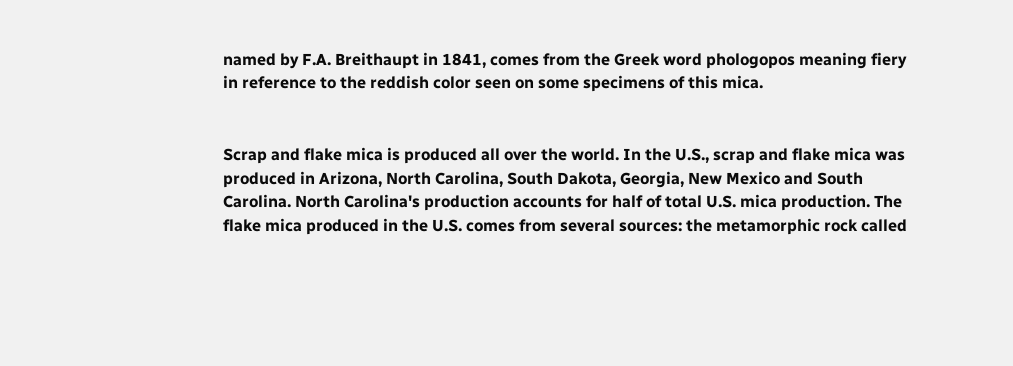named by F.A. Breithaupt in 1841, comes from the Greek word phologopos meaning fiery in reference to the reddish color seen on some specimens of this mica.


Scrap and flake mica is produced all over the world. In the U.S., scrap and flake mica was produced in Arizona, North Carolina, South Dakota, Georgia, New Mexico and South Carolina. North Carolina's production accounts for half of total U.S. mica production. The flake mica produced in the U.S. comes from several sources: the metamorphic rock called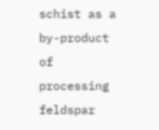schist as a by-product of processing feldspar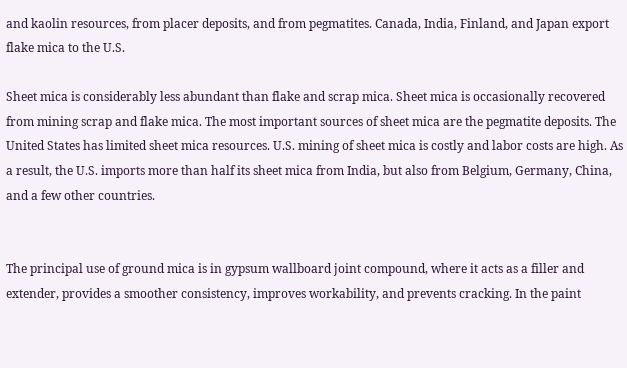and kaolin resources, from placer deposits, and from pegmatites. Canada, India, Finland, and Japan export flake mica to the U.S.

Sheet mica is considerably less abundant than flake and scrap mica. Sheet mica is occasionally recovered from mining scrap and flake mica. The most important sources of sheet mica are the pegmatite deposits. The United States has limited sheet mica resources. U.S. mining of sheet mica is costly and labor costs are high. As a result, the U.S. imports more than half its sheet mica from India, but also from Belgium, Germany, China, and a few other countries.


The principal use of ground mica is in gypsum wallboard joint compound, where it acts as a filler and extender, provides a smoother consistency, improves workability, and prevents cracking. In the paint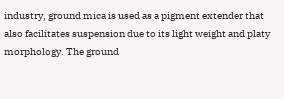industry, ground mica is used as a pigment extender that also facilitates suspension due to its light weight and platy morphology. The ground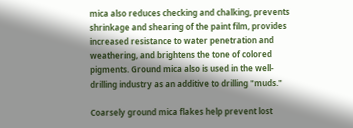mica also reduces checking and chalking, prevents shrinkage and shearing of the paint film, provides increased resistance to water penetration and weathering, and brightens the tone of colored pigments. Ground mica also is used in the well-drilling industry as an additive to drilling "muds."

Coarsely ground mica flakes help prevent lost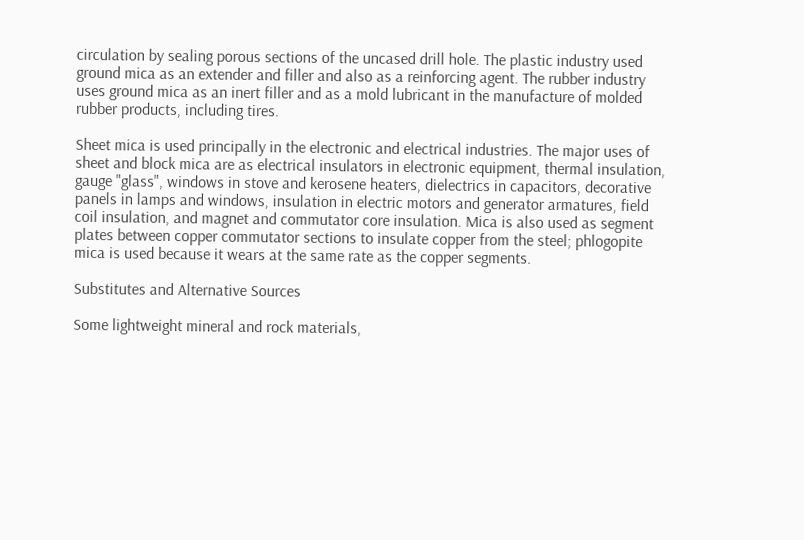circulation by sealing porous sections of the uncased drill hole. The plastic industry used ground mica as an extender and filler and also as a reinforcing agent. The rubber industry uses ground mica as an inert filler and as a mold lubricant in the manufacture of molded rubber products, including tires.

Sheet mica is used principally in the electronic and electrical industries. The major uses of sheet and block mica are as electrical insulators in electronic equipment, thermal insulation, gauge "glass", windows in stove and kerosene heaters, dielectrics in capacitors, decorative panels in lamps and windows, insulation in electric motors and generator armatures, field coil insulation, and magnet and commutator core insulation. Mica is also used as segment plates between copper commutator sections to insulate copper from the steel; phlogopite mica is used because it wears at the same rate as the copper segments.

Substitutes and Alternative Sources

Some lightweight mineral and rock materials,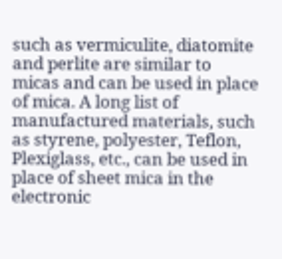such as vermiculite, diatomite and perlite are similar to micas and can be used in place of mica. A long list of manufactured materials, such as styrene, polyester, Teflon, Plexiglass, etc., can be used in place of sheet mica in the electronic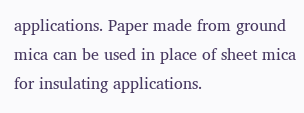applications. Paper made from ground mica can be used in place of sheet mica for insulating applications.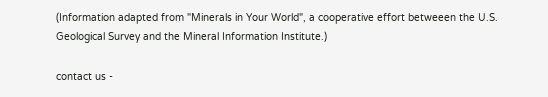(Information adapted from "Minerals in Your World", a cooperative effort betweeen the U.S. Geological Survey and the Mineral Information Institute.)

contact us -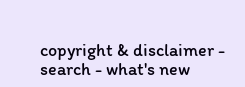copyright & disclaimer - search - what's new